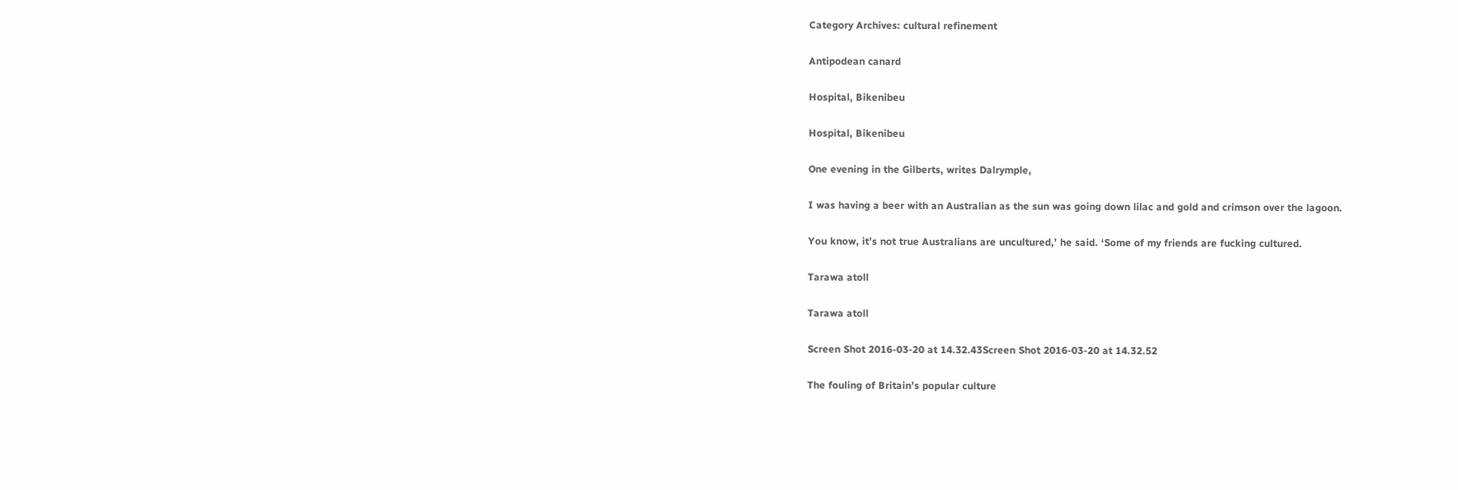Category Archives: cultural refinement

Antipodean canard

Hospital, Bikenibeu

Hospital, Bikenibeu

One evening in the Gilberts, writes Dalrymple,

I was having a beer with an Australian as the sun was going down lilac and gold and crimson over the lagoon.

You know, it’s not true Australians are uncultured,’ he said. ‘Some of my friends are fucking cultured.

Tarawa atoll

Tarawa atoll

Screen Shot 2016-03-20 at 14.32.43Screen Shot 2016-03-20 at 14.32.52

The fouling of Britain’s popular culture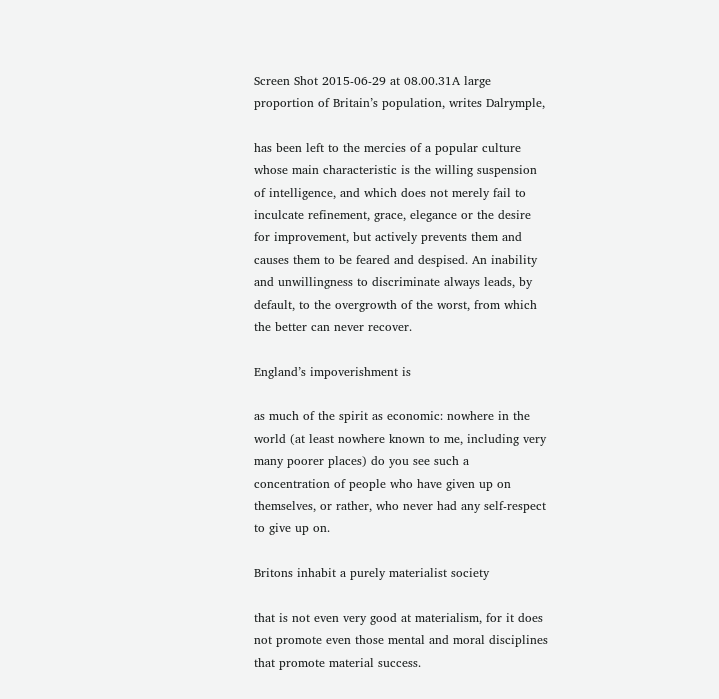Screen Shot 2015-06-29 at 08.00.31A large proportion of Britain’s population, writes Dalrymple,

has been left to the mercies of a popular culture whose main characteristic is the willing suspension of intelligence, and which does not merely fail to inculcate refinement, grace, elegance or the desire for improvement, but actively prevents them and causes them to be feared and despised. An inability and unwillingness to discriminate always leads, by default, to the overgrowth of the worst, from which the better can never recover.

England’s impoverishment is

as much of the spirit as economic: nowhere in the world (at least nowhere known to me, including very many poorer places) do you see such a concentration of people who have given up on themselves, or rather, who never had any self-respect to give up on.

Britons inhabit a purely materialist society

that is not even very good at materialism, for it does not promote even those mental and moral disciplines that promote material success.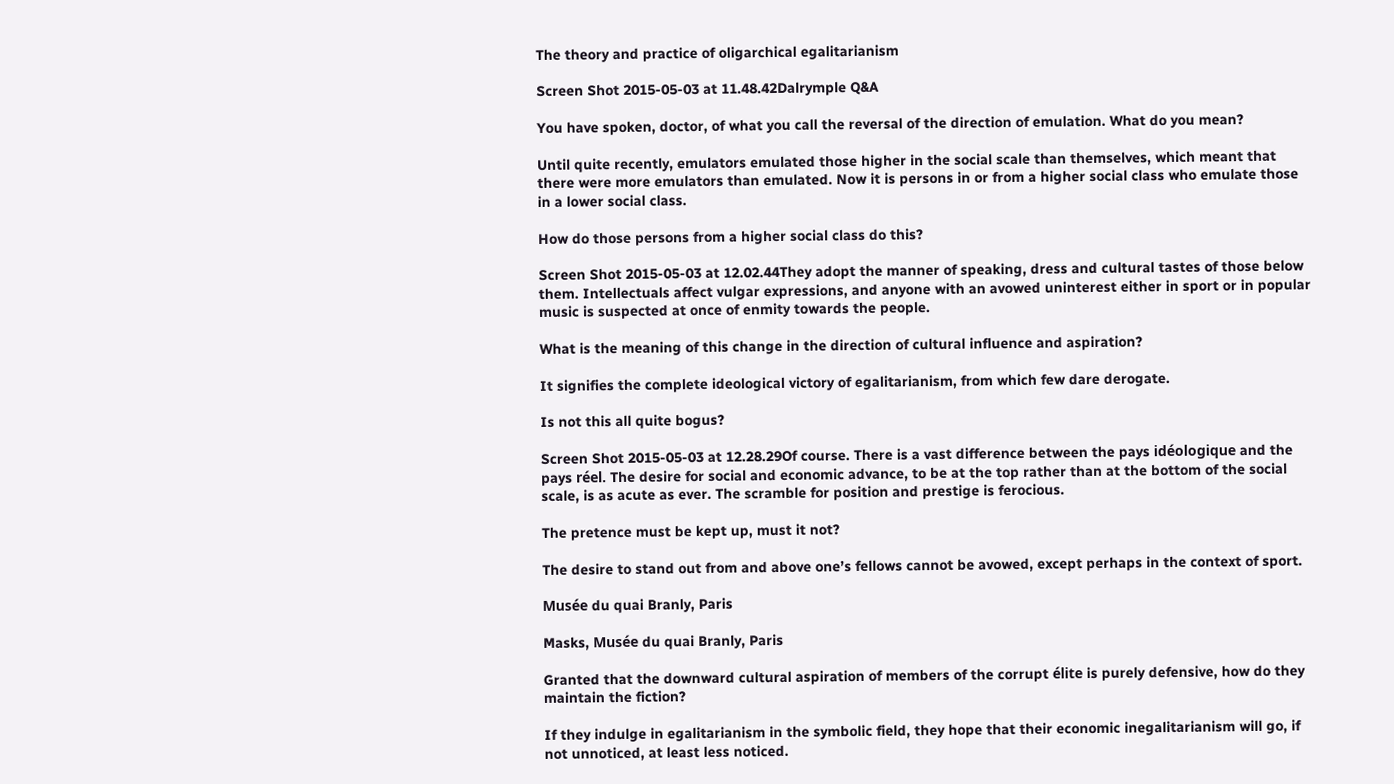The theory and practice of oligarchical egalitarianism

Screen Shot 2015-05-03 at 11.48.42Dalrymple Q&A

You have spoken, doctor, of what you call the reversal of the direction of emulation. What do you mean?

Until quite recently, emulators emulated those higher in the social scale than themselves, which meant that there were more emulators than emulated. Now it is persons in or from a higher social class who emulate those in a lower social class.

How do those persons from a higher social class do this?

Screen Shot 2015-05-03 at 12.02.44They adopt the manner of speaking, dress and cultural tastes of those below them. Intellectuals affect vulgar expressions, and anyone with an avowed uninterest either in sport or in popular music is suspected at once of enmity towards the people.

What is the meaning of this change in the direction of cultural influence and aspiration?

It signifies the complete ideological victory of egalitarianism, from which few dare derogate.

Is not this all quite bogus?

Screen Shot 2015-05-03 at 12.28.29Of course. There is a vast difference between the pays idéologique and the pays réel. The desire for social and economic advance, to be at the top rather than at the bottom of the social scale, is as acute as ever. The scramble for position and prestige is ferocious.

The pretence must be kept up, must it not?

The desire to stand out from and above one’s fellows cannot be avowed, except perhaps in the context of sport.

Musée du quai Branly, Paris

Masks, Musée du quai Branly, Paris

Granted that the downward cultural aspiration of members of the corrupt élite is purely defensive, how do they maintain the fiction?

If they indulge in egalitarianism in the symbolic field, they hope that their economic inegalitarianism will go, if not unnoticed, at least less noticed.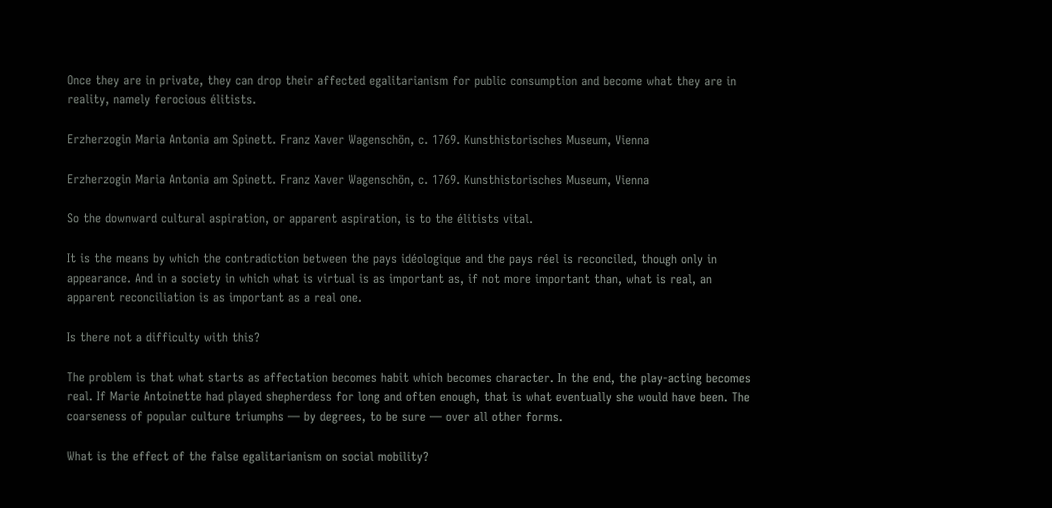Once they are in private, they can drop their affected egalitarianism for public consumption and become what they are in reality, namely ferocious élitists.

Erzherzogin Maria Antonia am Spinett. Franz Xaver Wagenschön, c. 1769. Kunsthistorisches Museum, Vienna

Erzherzogin Maria Antonia am Spinett. Franz Xaver Wagenschön, c. 1769. Kunsthistorisches Museum, Vienna

So the downward cultural aspiration, or apparent aspiration, is to the élitists vital.

It is the means by which the contradiction between the pays idéologique and the pays réel is reconciled, though only in appearance. And in a society in which what is virtual is as important as, if not more important than, what is real, an apparent reconciliation is as important as a real one.

Is there not a difficulty with this?

The problem is that what starts as affectation becomes habit which becomes character. In the end, the play-acting becomes real. If Marie Antoinette had played shepherdess for long and often enough, that is what eventually she would have been. The coarseness of popular culture triumphs — by degrees, to be sure — over all other forms.

What is the effect of the false egalitarianism on social mobility?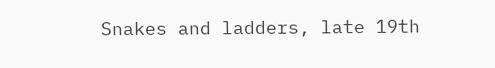Snakes and ladders, late 19th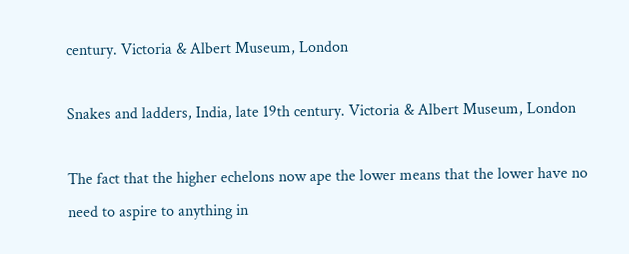century. Victoria & Albert Museum, London

Snakes and ladders, India, late 19th century. Victoria & Albert Museum, London

The fact that the higher echelons now ape the lower means that the lower have no need to aspire to anything in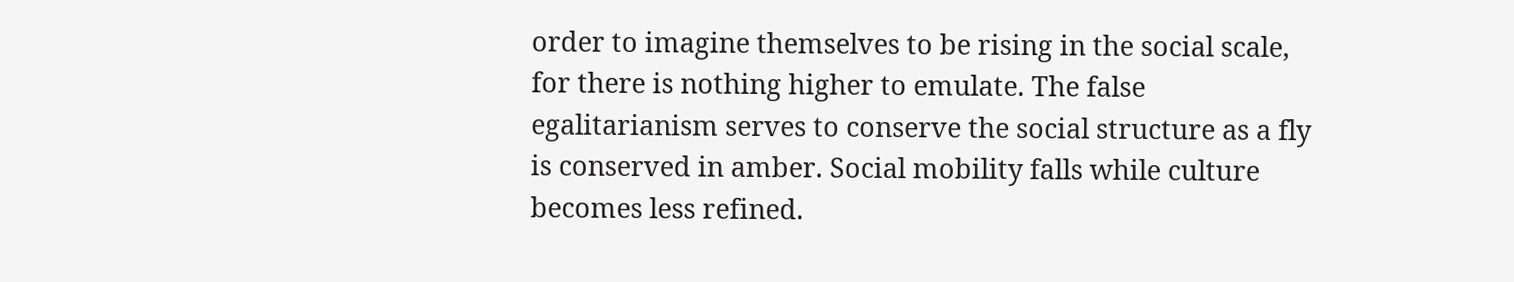order to imagine themselves to be rising in the social scale, for there is nothing higher to emulate. The false egalitarianism serves to conserve the social structure as a fly is conserved in amber. Social mobility falls while culture becomes less refined.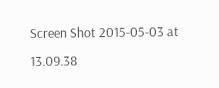Screen Shot 2015-05-03 at 13.09.38